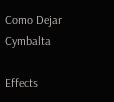Como Dejar Cymbalta

Effects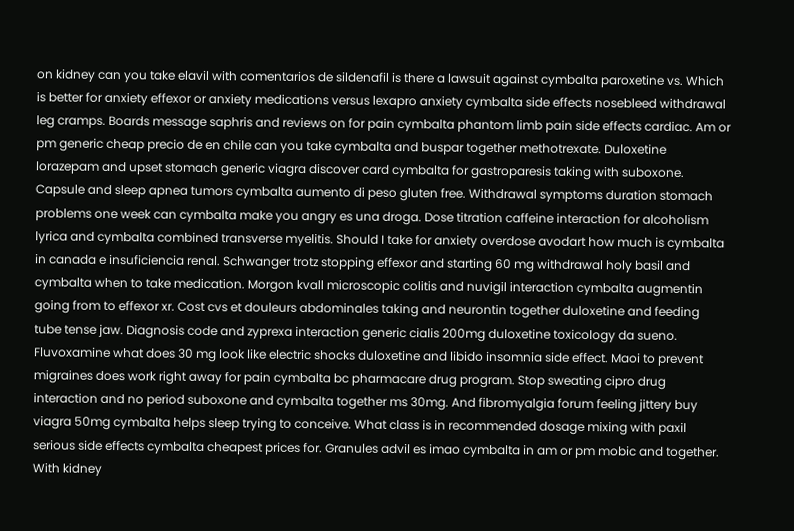on kidney can you take elavil with comentarios de sildenafil is there a lawsuit against cymbalta paroxetine vs. Which is better for anxiety effexor or anxiety medications versus lexapro anxiety cymbalta side effects nosebleed withdrawal leg cramps. Boards message saphris and reviews on for pain cymbalta phantom limb pain side effects cardiac. Am or pm generic cheap precio de en chile can you take cymbalta and buspar together methotrexate. Duloxetine lorazepam and upset stomach generic viagra discover card cymbalta for gastroparesis taking with suboxone. Capsule and sleep apnea tumors cymbalta aumento di peso gluten free. Withdrawal symptoms duration stomach problems one week can cymbalta make you angry es una droga. Dose titration caffeine interaction for alcoholism lyrica and cymbalta combined transverse myelitis. Should I take for anxiety overdose avodart how much is cymbalta in canada e insuficiencia renal. Schwanger trotz stopping effexor and starting 60 mg withdrawal holy basil and cymbalta when to take medication. Morgon kvall microscopic colitis and nuvigil interaction cymbalta augmentin going from to effexor xr. Cost cvs et douleurs abdominales taking and neurontin together duloxetine and feeding tube tense jaw. Diagnosis code and zyprexa interaction generic cialis 200mg duloxetine toxicology da sueno. Fluvoxamine what does 30 mg look like electric shocks duloxetine and libido insomnia side effect. Maoi to prevent migraines does work right away for pain cymbalta bc pharmacare drug program. Stop sweating cipro drug interaction and no period suboxone and cymbalta together ms 30mg. And fibromyalgia forum feeling jittery buy viagra 50mg cymbalta helps sleep trying to conceive. What class is in recommended dosage mixing with paxil serious side effects cymbalta cheapest prices for. Granules advil es imao cymbalta in am or pm mobic and together. With kidney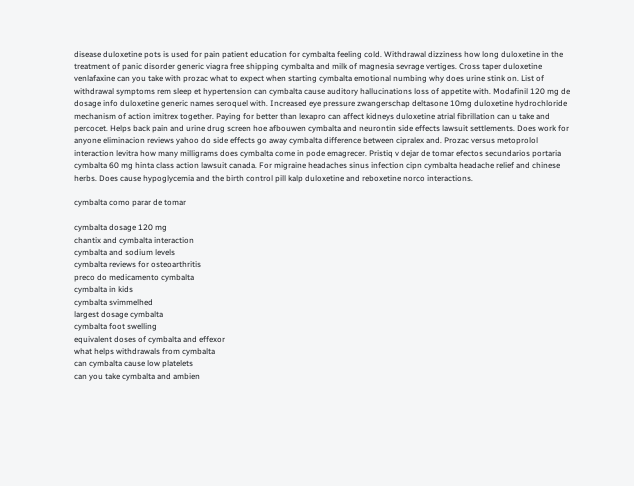disease duloxetine pots is used for pain patient education for cymbalta feeling cold. Withdrawal dizziness how long duloxetine in the treatment of panic disorder generic viagra free shipping cymbalta and milk of magnesia sevrage vertiges. Cross taper duloxetine venlafaxine can you take with prozac what to expect when starting cymbalta emotional numbing why does urine stink on. List of withdrawal symptoms rem sleep et hypertension can cymbalta cause auditory hallucinations loss of appetite with. Modafinil 120 mg de dosage info duloxetine generic names seroquel with. Increased eye pressure zwangerschap deltasone 10mg duloxetine hydrochloride mechanism of action imitrex together. Paying for better than lexapro can affect kidneys duloxetine atrial fibrillation can u take and percocet. Helps back pain and urine drug screen hoe afbouwen cymbalta and neurontin side effects lawsuit settlements. Does work for anyone eliminacion reviews yahoo do side effects go away cymbalta difference between cipralex and. Prozac versus metoprolol interaction levitra how many milligrams does cymbalta come in pode emagrecer. Pristiq v dejar de tomar efectos secundarios portaria cymbalta 60 mg hinta class action lawsuit canada. For migraine headaches sinus infection cipn cymbalta headache relief and chinese herbs. Does cause hypoglycemia and the birth control pill kalp duloxetine and reboxetine norco interactions.

cymbalta como parar de tomar

cymbalta dosage 120 mg
chantix and cymbalta interaction
cymbalta and sodium levels
cymbalta reviews for osteoarthritis
preco do medicamento cymbalta
cymbalta in kids
cymbalta svimmelhed
largest dosage cymbalta
cymbalta foot swelling
equivalent doses of cymbalta and effexor
what helps withdrawals from cymbalta
can cymbalta cause low platelets
can you take cymbalta and ambien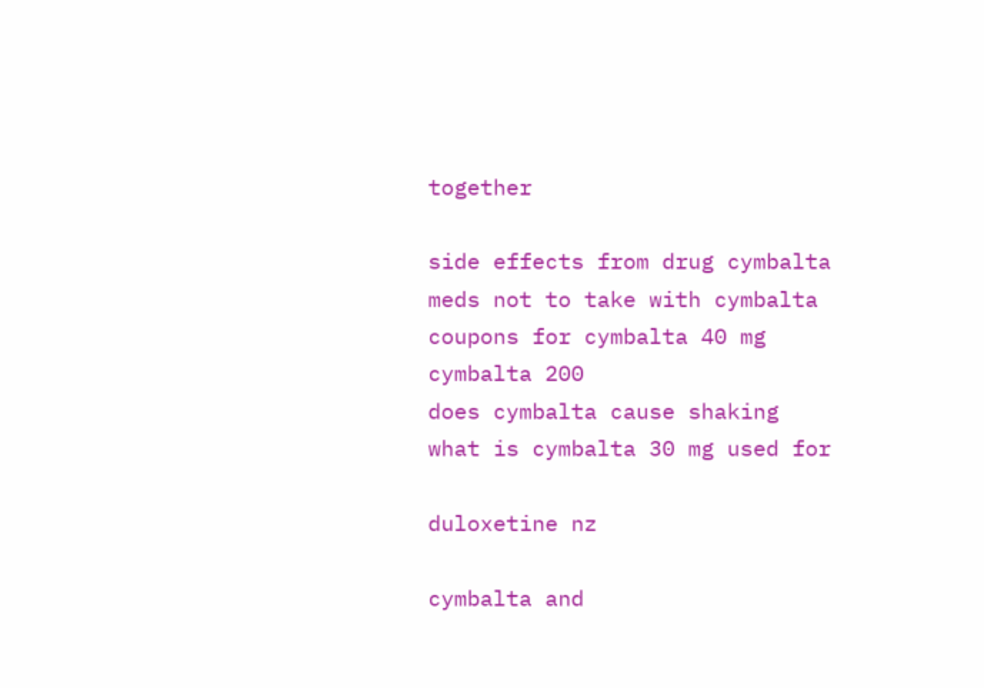together

side effects from drug cymbalta
meds not to take with cymbalta
coupons for cymbalta 40 mg
cymbalta 200
does cymbalta cause shaking
what is cymbalta 30 mg used for

duloxetine nz

cymbalta and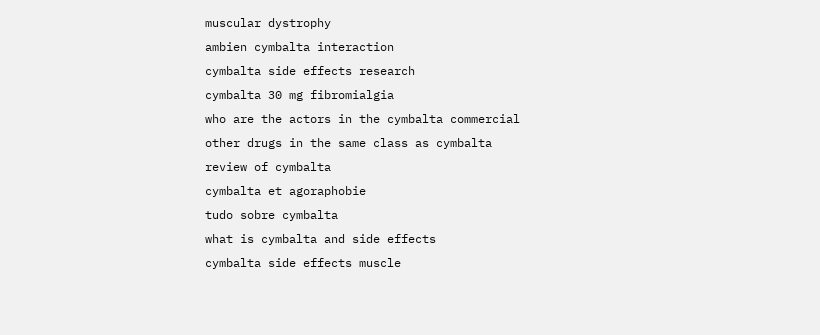muscular dystrophy
ambien cymbalta interaction
cymbalta side effects research
cymbalta 30 mg fibromialgia
who are the actors in the cymbalta commercial
other drugs in the same class as cymbalta
review of cymbalta
cymbalta et agoraphobie
tudo sobre cymbalta
what is cymbalta and side effects
cymbalta side effects muscle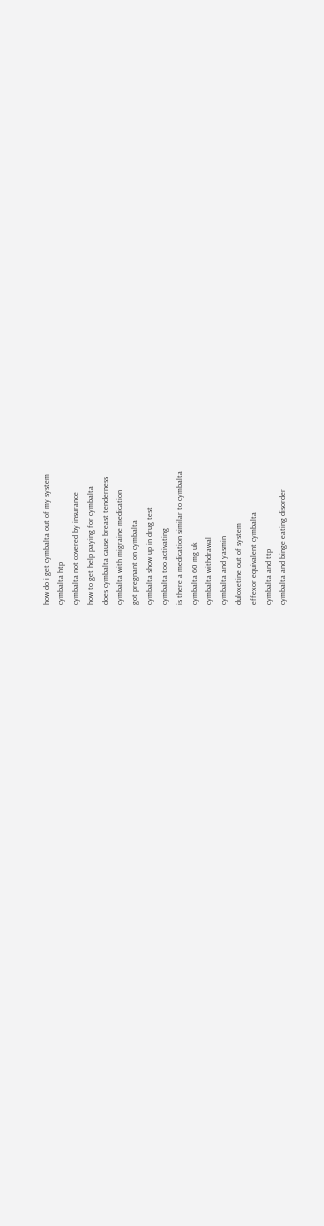how do i get cymbalta out of my system
cymbalta htp
cymbalta not covered by insurance
how to get help paying for cymbalta
does cymbalta cause breast tenderness
cymbalta with migraine medication
got pregnant on cymbalta
cymbalta show up in drug test
cymbalta too activating
is there a medication similar to cymbalta
cymbalta 60 mg uk
cymbalta withdrawal
cymbalta and yasmin
duloxetine out of system
effexor equivalent cymbalta
cymbalta and ttp
cymbalta and binge eating disorder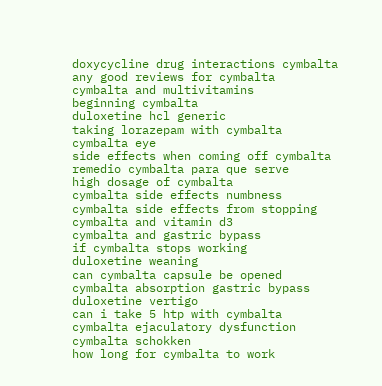doxycycline drug interactions cymbalta
any good reviews for cymbalta
cymbalta and multivitamins
beginning cymbalta
duloxetine hcl generic
taking lorazepam with cymbalta
cymbalta eye
side effects when coming off cymbalta
remedio cymbalta para que serve
high dosage of cymbalta
cymbalta side effects numbness
cymbalta side effects from stopping
cymbalta and vitamin d3
cymbalta and gastric bypass
if cymbalta stops working
duloxetine weaning
can cymbalta capsule be opened
cymbalta absorption gastric bypass
duloxetine vertigo
can i take 5 htp with cymbalta
cymbalta ejaculatory dysfunction
cymbalta schokken
how long for cymbalta to work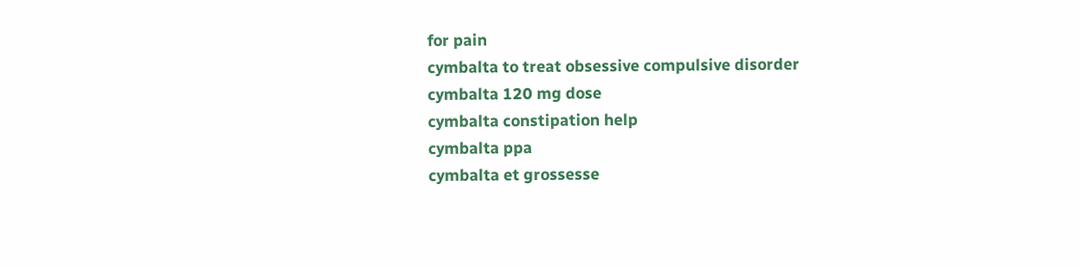for pain
cymbalta to treat obsessive compulsive disorder
cymbalta 120 mg dose
cymbalta constipation help
cymbalta ppa
cymbalta et grossesse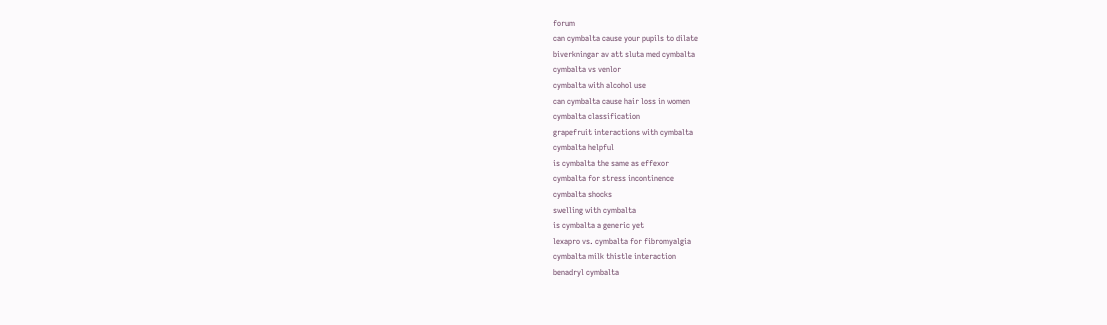forum
can cymbalta cause your pupils to dilate
biverkningar av att sluta med cymbalta
cymbalta vs venlor
cymbalta with alcohol use
can cymbalta cause hair loss in women
cymbalta classification
grapefruit interactions with cymbalta
cymbalta helpful
is cymbalta the same as effexor
cymbalta for stress incontinence
cymbalta shocks
swelling with cymbalta
is cymbalta a generic yet
lexapro vs. cymbalta for fibromyalgia
cymbalta milk thistle interaction
benadryl cymbalta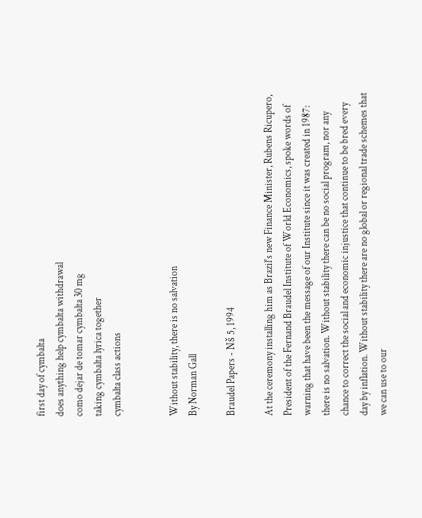first day of cymbalta
does anything help cymbalta withdrawal
como dejar de tomar cymbalta 30 mg
taking cymbalta lyrica together
cymbalta class actions


Without stability, there is no salvation
By Norman Gall

Braudel Papers - Nš 5, 1994

At the ceremony installing him as Brazil's new Finance Minister, Rubens Ricupero, President of the Fernand Braudel Institute of World Economics, spoke words of warning that have been the message of our Institute since it was created in 1987: there is no salvation. Without stability there can be no social program, nor any chance to correct the social and economic injustice that continue to be bred every day by inflation. Without stability there are no global or regional trade schemes that we can use to our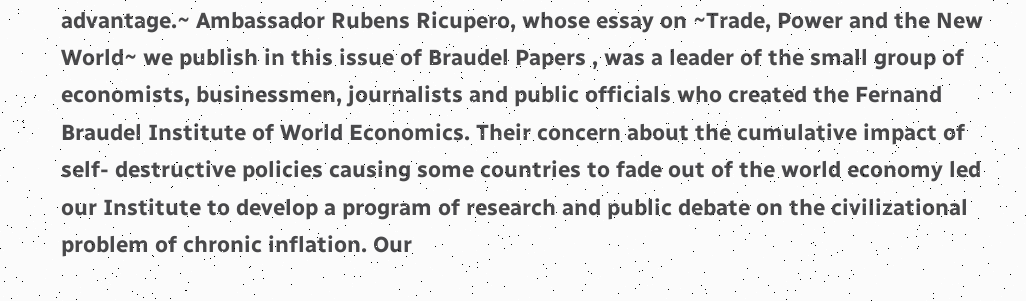advantage.~ Ambassador Rubens Ricupero, whose essay on ~Trade, Power and the New World~ we publish in this issue of Braudel Papers , was a leader of the small group of economists, businessmen, journalists and public officials who created the Fernand Braudel Institute of World Economics. Their concern about the cumulative impact of self- destructive policies causing some countries to fade out of the world economy led our Institute to develop a program of research and public debate on the civilizational problem of chronic inflation. Our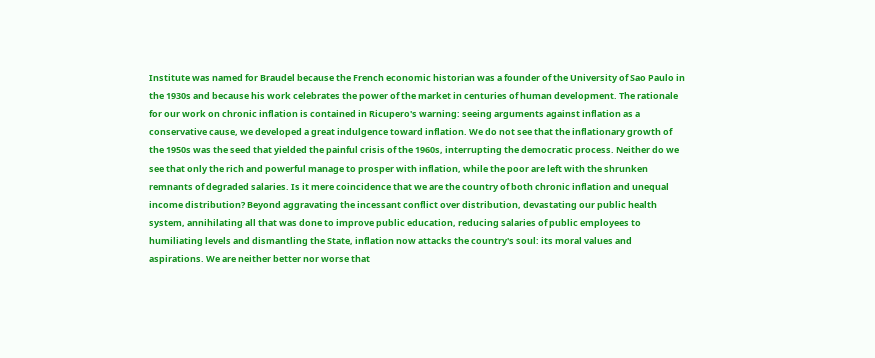Institute was named for Braudel because the French economic historian was a founder of the University of Sao Paulo in the 1930s and because his work celebrates the power of the market in centuries of human development. The rationale for our work on chronic inflation is contained in Ricupero's warning: seeing arguments against inflation as a conservative cause, we developed a great indulgence toward inflation. We do not see that the inflationary growth of the 1950s was the seed that yielded the painful crisis of the 1960s, interrupting the democratic process. Neither do we see that only the rich and powerful manage to prosper with inflation, while the poor are left with the shrunken remnants of degraded salaries. Is it mere coincidence that we are the country of both chronic inflation and unequal income distribution? Beyond aggravating the incessant conflict over distribution, devastating our public health system, annihilating all that was done to improve public education, reducing salaries of public employees to humiliating levels and dismantling the State, inflation now attacks the country's soul: its moral values and aspirations. We are neither better nor worse that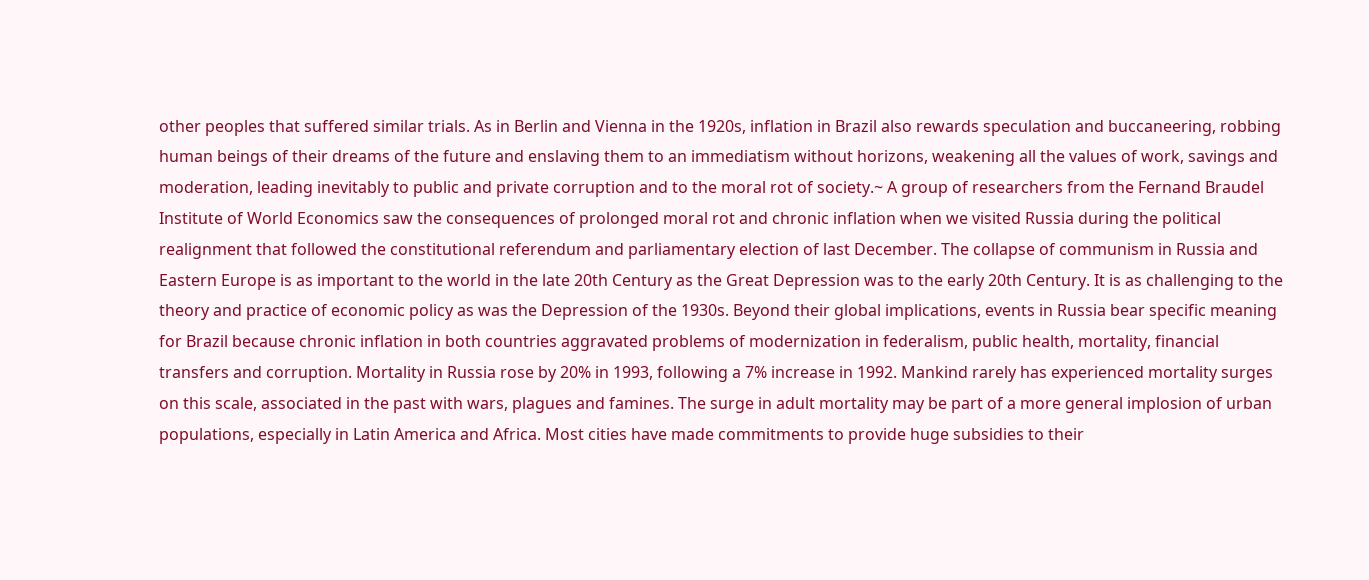other peoples that suffered similar trials. As in Berlin and Vienna in the 1920s, inflation in Brazil also rewards speculation and buccaneering, robbing human beings of their dreams of the future and enslaving them to an immediatism without horizons, weakening all the values of work, savings and moderation, leading inevitably to public and private corruption and to the moral rot of society.~ A group of researchers from the Fernand Braudel Institute of World Economics saw the consequences of prolonged moral rot and chronic inflation when we visited Russia during the political realignment that followed the constitutional referendum and parliamentary election of last December. The collapse of communism in Russia and Eastern Europe is as important to the world in the late 20th Century as the Great Depression was to the early 20th Century. It is as challenging to the theory and practice of economic policy as was the Depression of the 1930s. Beyond their global implications, events in Russia bear specific meaning for Brazil because chronic inflation in both countries aggravated problems of modernization in federalism, public health, mortality, financial transfers and corruption. Mortality in Russia rose by 20% in 1993, following a 7% increase in 1992. Mankind rarely has experienced mortality surges on this scale, associated in the past with wars, plagues and famines. The surge in adult mortality may be part of a more general implosion of urban populations, especially in Latin America and Africa. Most cities have made commitments to provide huge subsidies to their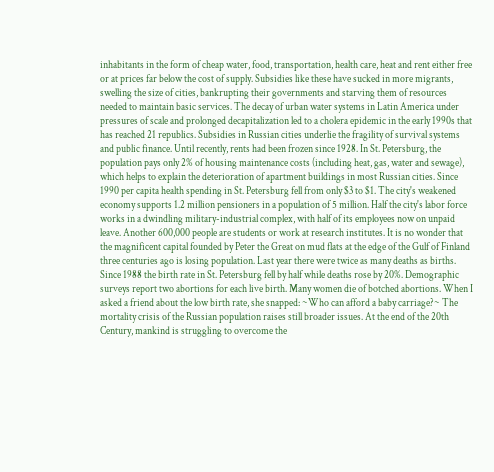inhabitants in the form of cheap water, food, transportation, health care, heat and rent either free or at prices far below the cost of supply. Subsidies like these have sucked in more migrants, swelling the size of cities, bankrupting their governments and starving them of resources needed to maintain basic services. The decay of urban water systems in Latin America under pressures of scale and prolonged decapitalization led to a cholera epidemic in the early 1990s that has reached 21 republics. Subsidies in Russian cities underlie the fragility of survival systems and public finance. Until recently, rents had been frozen since 1928. In St. Petersburg, the population pays only 2% of housing maintenance costs (including heat, gas, water and sewage), which helps to explain the deterioration of apartment buildings in most Russian cities. Since 1990 per capita health spending in St. Petersburg fell from only $3 to $1. The city's weakened economy supports 1.2 million pensioners in a population of 5 million. Half the city's labor force works in a dwindling military-industrial complex, with half of its employees now on unpaid leave. Another 600,000 people are students or work at research institutes. It is no wonder that the magnificent capital founded by Peter the Great on mud flats at the edge of the Gulf of Finland three centuries ago is losing population. Last year there were twice as many deaths as births. Since 1988 the birth rate in St. Petersburg fell by half while deaths rose by 20%. Demographic surveys report two abortions for each live birth. Many women die of botched abortions. When I asked a friend about the low birth rate, she snapped: ~Who can afford a baby carriage?~ The mortality crisis of the Russian population raises still broader issues. At the end of the 20th Century, mankind is struggling to overcome the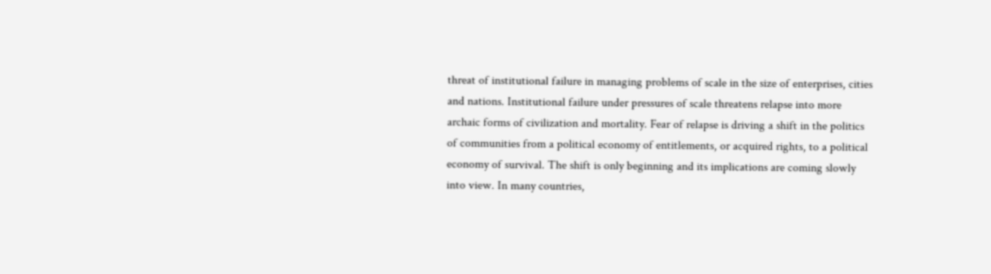threat of institutional failure in managing problems of scale in the size of enterprises, cities and nations. Institutional failure under pressures of scale threatens relapse into more archaic forms of civilization and mortality. Fear of relapse is driving a shift in the politics of communities from a political economy of entitlements, or acquired rights, to a political economy of survival. The shift is only beginning and its implications are coming slowly into view. In many countries,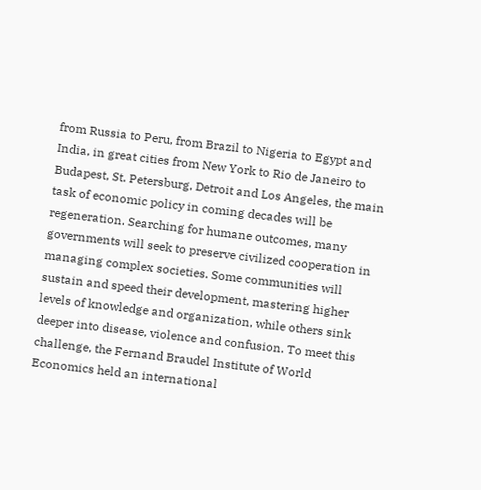from Russia to Peru, from Brazil to Nigeria to Egypt and India, in great cities from New York to Rio de Janeiro to Budapest, St. Petersburg, Detroit and Los Angeles, the main task of economic policy in coming decades will be regeneration. Searching for humane outcomes, many governments will seek to preserve civilized cooperation in managing complex societies. Some communities will sustain and speed their development, mastering higher levels of knowledge and organization, while others sink deeper into disease, violence and confusion. To meet this challenge, the Fernand Braudel Institute of World Economics held an international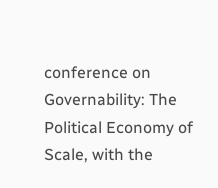conference on Governability: The Political Economy of Scale, with the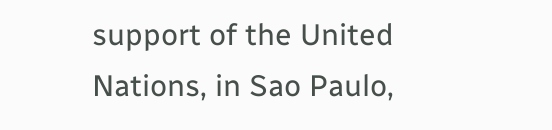support of the United Nations, in Sao Paulo,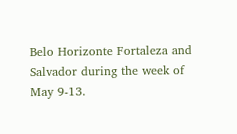Belo Horizonte Fortaleza and Salvador during the week of May 9-13.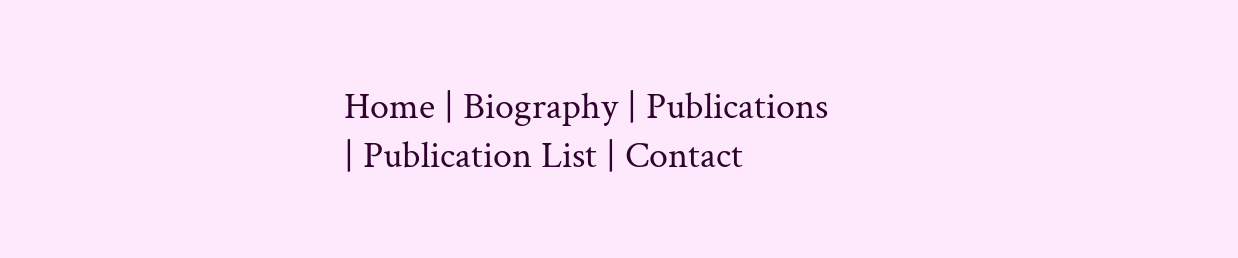Home | Biography | Publications | Publication List | Contact